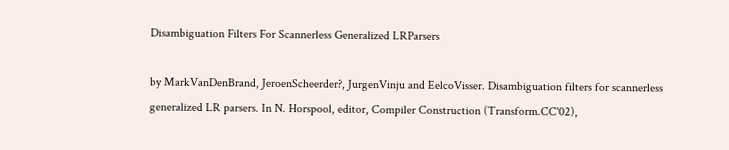Disambiguation Filters For Scannerless Generalized LRParsers

by MarkVanDenBrand, JeroenScheerder?, JurgenVinju and EelcoVisser. Disambiguation filters for scannerless generalized LR parsers. In N. Horspool, editor, Compiler Construction (Transform.CC'02),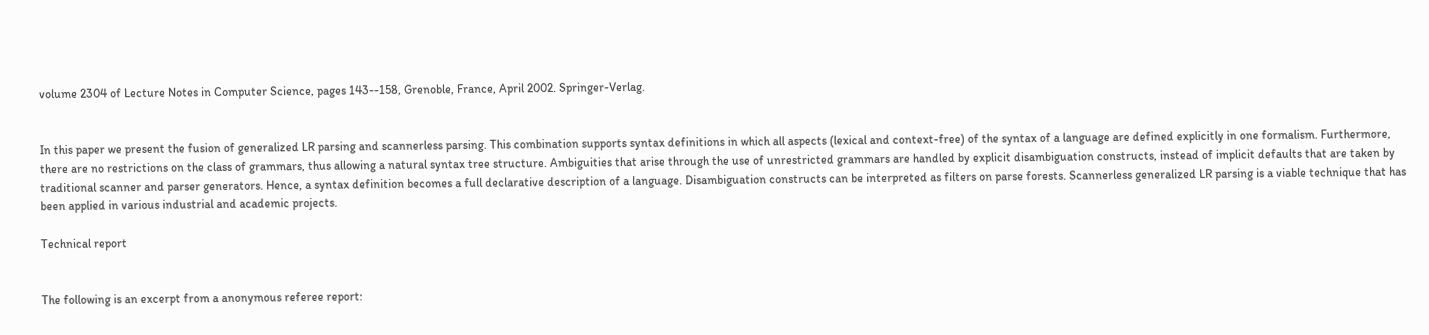volume 2304 of Lecture Notes in Computer Science, pages 143--158, Grenoble, France, April 2002. Springer-Verlag.


In this paper we present the fusion of generalized LR parsing and scannerless parsing. This combination supports syntax definitions in which all aspects (lexical and context-free) of the syntax of a language are defined explicitly in one formalism. Furthermore, there are no restrictions on the class of grammars, thus allowing a natural syntax tree structure. Ambiguities that arise through the use of unrestricted grammars are handled by explicit disambiguation constructs, instead of implicit defaults that are taken by traditional scanner and parser generators. Hence, a syntax definition becomes a full declarative description of a language. Disambiguation constructs can be interpreted as filters on parse forests. Scannerless generalized LR parsing is a viable technique that has been applied in various industrial and academic projects.

Technical report


The following is an excerpt from a anonymous referee report: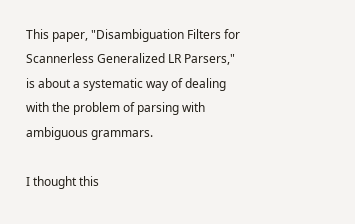This paper, "Disambiguation Filters for Scannerless Generalized LR Parsers," is about a systematic way of dealing with the problem of parsing with ambiguous grammars.

I thought this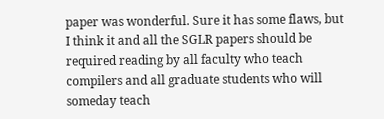paper was wonderful. Sure it has some flaws, but I think it and all the SGLR papers should be required reading by all faculty who teach compilers and all graduate students who will someday teach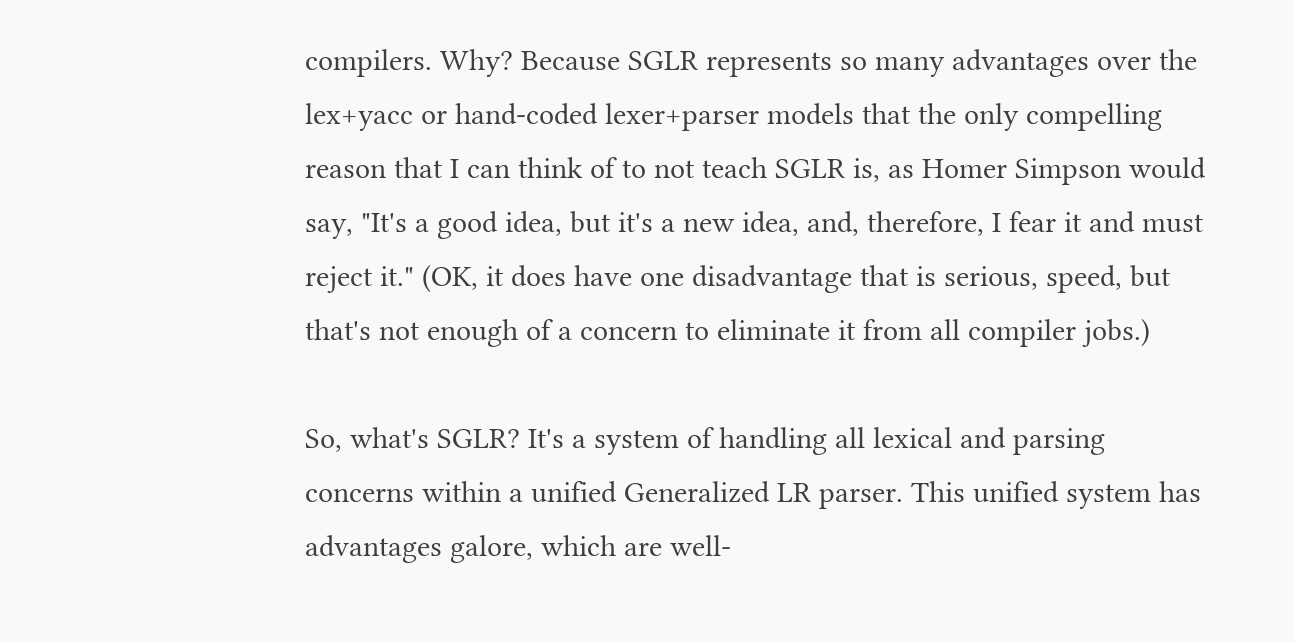compilers. Why? Because SGLR represents so many advantages over the lex+yacc or hand-coded lexer+parser models that the only compelling reason that I can think of to not teach SGLR is, as Homer Simpson would say, "It's a good idea, but it's a new idea, and, therefore, I fear it and must reject it." (OK, it does have one disadvantage that is serious, speed, but that's not enough of a concern to eliminate it from all compiler jobs.)

So, what's SGLR? It's a system of handling all lexical and parsing concerns within a unified Generalized LR parser. This unified system has advantages galore, which are well-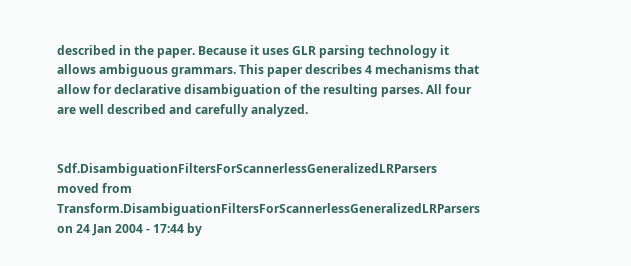described in the paper. Because it uses GLR parsing technology it allows ambiguous grammars. This paper describes 4 mechanisms that allow for declarative disambiguation of the resulting parses. All four are well described and carefully analyzed.


Sdf.DisambiguationFiltersForScannerlessGeneralizedLRParsers moved from Transform.DisambiguationFiltersForScannerlessGeneralizedLRParsers on 24 Jan 2004 - 17:44 by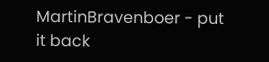MartinBravenboer - put it back